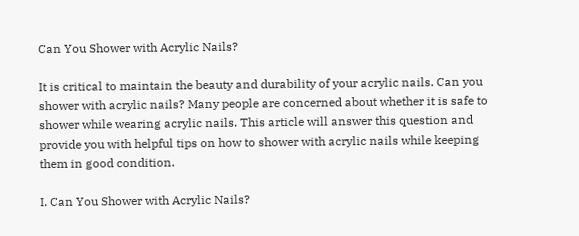Can You Shower with Acrylic Nails?

It is critical to maintain the beauty and durability of your acrylic nails. Can you shower with acrylic nails? Many people are concerned about whether it is safe to shower while wearing acrylic nails. This article will answer this question and provide you with helpful tips on how to shower with acrylic nails while keeping them in good condition.

I. Can You Shower with Acrylic Nails?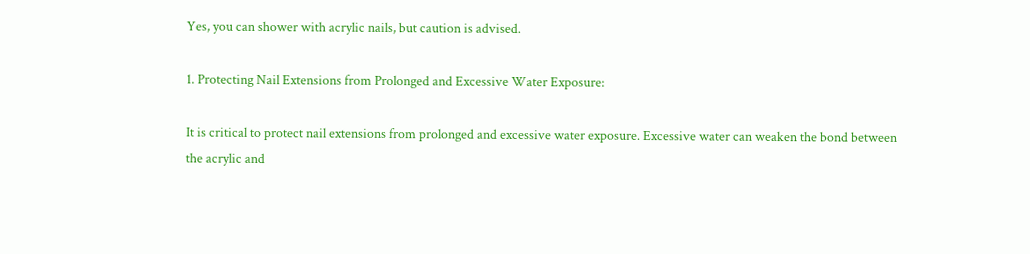Yes, you can shower with acrylic nails, but caution is advised.

1. Protecting Nail Extensions from Prolonged and Excessive Water Exposure:

It is critical to protect nail extensions from prolonged and excessive water exposure. Excessive water can weaken the bond between the acrylic and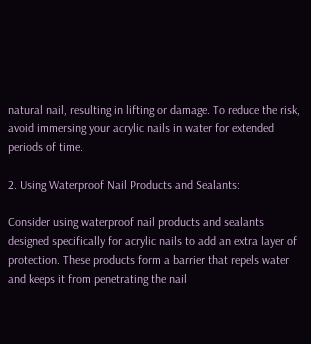natural nail, resulting in lifting or damage. To reduce the risk, avoid immersing your acrylic nails in water for extended periods of time.

2. Using Waterproof Nail Products and Sealants:

Consider using waterproof nail products and sealants designed specifically for acrylic nails to add an extra layer of protection. These products form a barrier that repels water and keeps it from penetrating the nail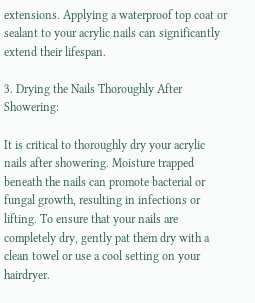extensions. Applying a waterproof top coat or sealant to your acrylic nails can significantly extend their lifespan.

3. Drying the Nails Thoroughly After Showering:

It is critical to thoroughly dry your acrylic nails after showering. Moisture trapped beneath the nails can promote bacterial or fungal growth, resulting in infections or lifting. To ensure that your nails are completely dry, gently pat them dry with a clean towel or use a cool setting on your hairdryer.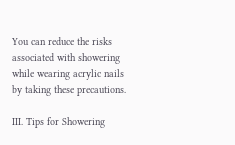You can reduce the risks associated with showering while wearing acrylic nails by taking these precautions.

III. Tips for Showering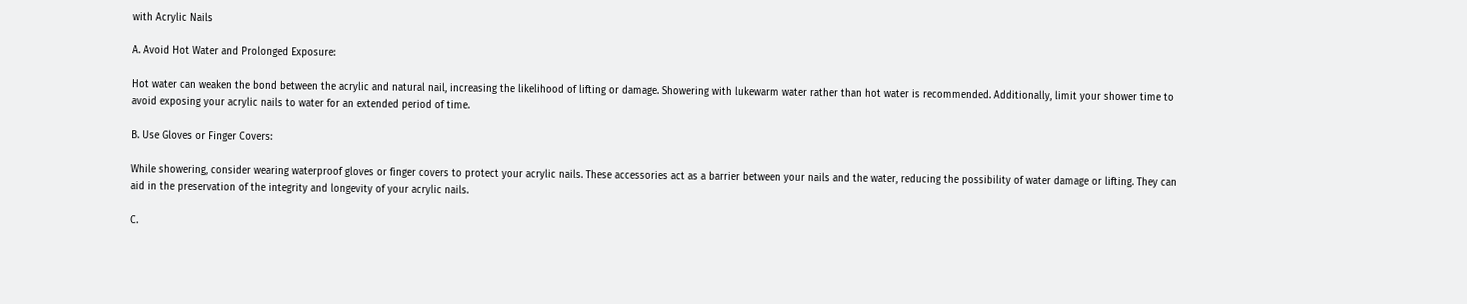with Acrylic Nails

A. Avoid Hot Water and Prolonged Exposure:

Hot water can weaken the bond between the acrylic and natural nail, increasing the likelihood of lifting or damage. Showering with lukewarm water rather than hot water is recommended. Additionally, limit your shower time to avoid exposing your acrylic nails to water for an extended period of time.

B. Use Gloves or Finger Covers:

While showering, consider wearing waterproof gloves or finger covers to protect your acrylic nails. These accessories act as a barrier between your nails and the water, reducing the possibility of water damage or lifting. They can aid in the preservation of the integrity and longevity of your acrylic nails.

C.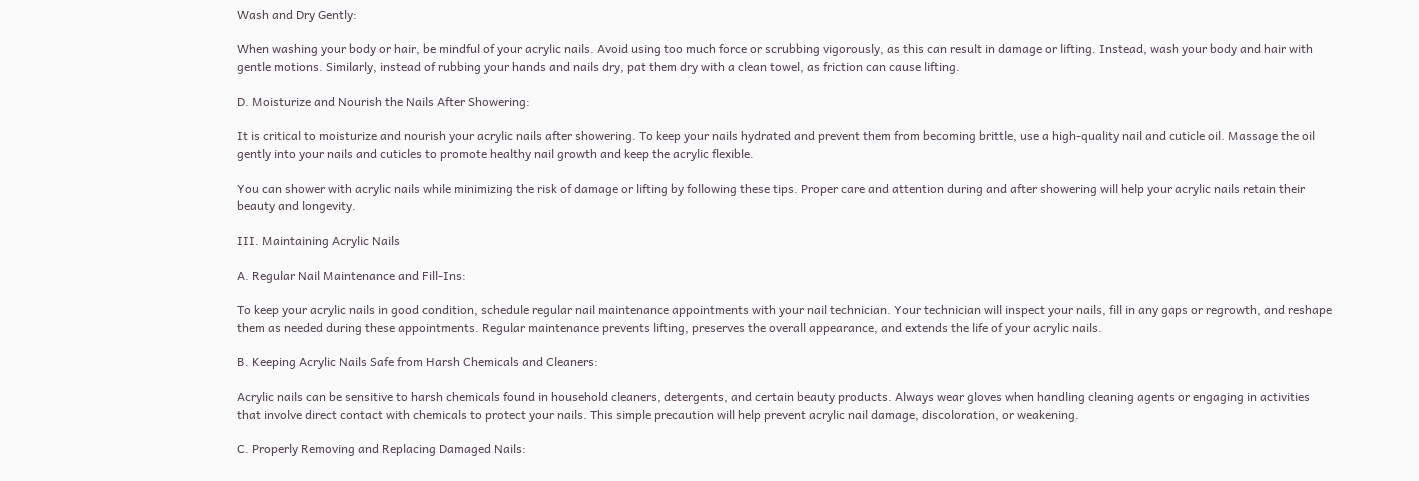Wash and Dry Gently:

When washing your body or hair, be mindful of your acrylic nails. Avoid using too much force or scrubbing vigorously, as this can result in damage or lifting. Instead, wash your body and hair with gentle motions. Similarly, instead of rubbing your hands and nails dry, pat them dry with a clean towel, as friction can cause lifting.

D. Moisturize and Nourish the Nails After Showering:

It is critical to moisturize and nourish your acrylic nails after showering. To keep your nails hydrated and prevent them from becoming brittle, use a high-quality nail and cuticle oil. Massage the oil gently into your nails and cuticles to promote healthy nail growth and keep the acrylic flexible.

You can shower with acrylic nails while minimizing the risk of damage or lifting by following these tips. Proper care and attention during and after showering will help your acrylic nails retain their beauty and longevity.

III. Maintaining Acrylic Nails

A. Regular Nail Maintenance and Fill-Ins:

To keep your acrylic nails in good condition, schedule regular nail maintenance appointments with your nail technician. Your technician will inspect your nails, fill in any gaps or regrowth, and reshape them as needed during these appointments. Regular maintenance prevents lifting, preserves the overall appearance, and extends the life of your acrylic nails.

B. Keeping Acrylic Nails Safe from Harsh Chemicals and Cleaners:

Acrylic nails can be sensitive to harsh chemicals found in household cleaners, detergents, and certain beauty products. Always wear gloves when handling cleaning agents or engaging in activities that involve direct contact with chemicals to protect your nails. This simple precaution will help prevent acrylic nail damage, discoloration, or weakening.

C. Properly Removing and Replacing Damaged Nails: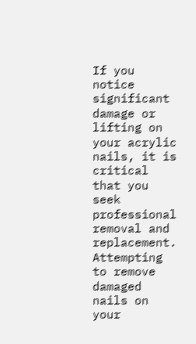If you notice significant damage or lifting on your acrylic nails, it is critical that you seek professional removal and replacement. Attempting to remove damaged nails on your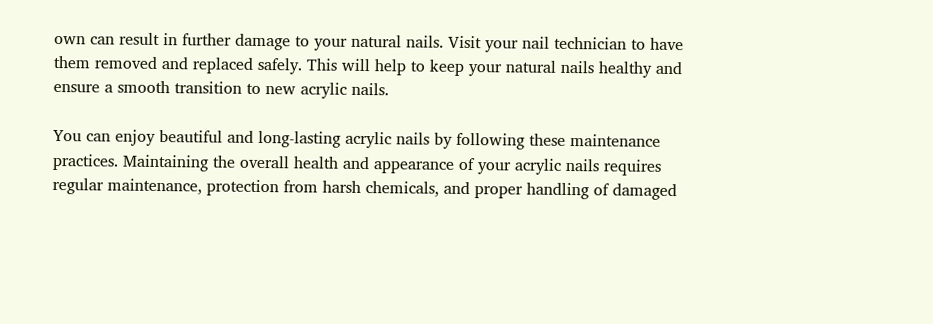own can result in further damage to your natural nails. Visit your nail technician to have them removed and replaced safely. This will help to keep your natural nails healthy and ensure a smooth transition to new acrylic nails.

You can enjoy beautiful and long-lasting acrylic nails by following these maintenance practices. Maintaining the overall health and appearance of your acrylic nails requires regular maintenance, protection from harsh chemicals, and proper handling of damaged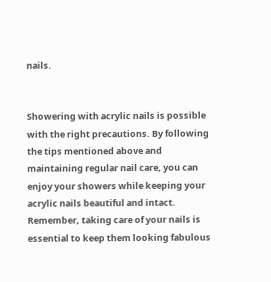nails.


Showering with acrylic nails is possible with the right precautions. By following the tips mentioned above and maintaining regular nail care, you can enjoy your showers while keeping your acrylic nails beautiful and intact. Remember, taking care of your nails is essential to keep them looking fabulous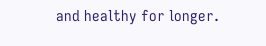and healthy for longer.